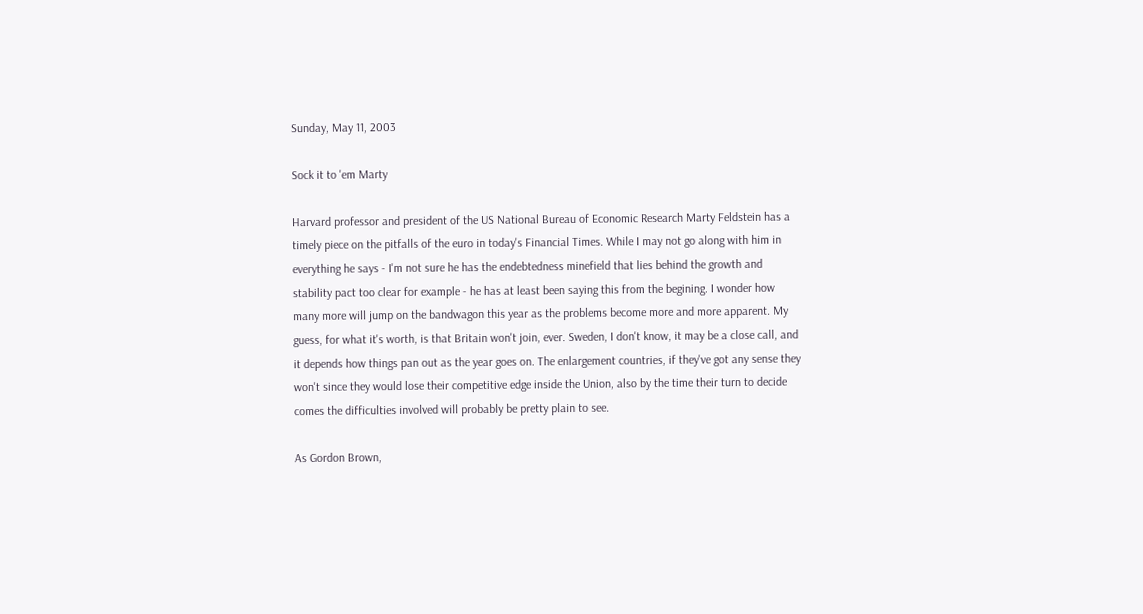Sunday, May 11, 2003

Sock it to 'em Marty

Harvard professor and president of the US National Bureau of Economic Research Marty Feldstein has a timely piece on the pitfalls of the euro in today's Financial Times. While I may not go along with him in everything he says - I'm not sure he has the endebtedness minefield that lies behind the growth and stability pact too clear for example - he has at least been saying this from the begining. I wonder how many more will jump on the bandwagon this year as the problems become more and more apparent. My guess, for what it's worth, is that Britain won't join, ever. Sweden, I don't know, it may be a close call, and it depends how things pan out as the year goes on. The enlargement countries, if they've got any sense they won't since they would lose their competitive edge inside the Union, also by the time their turn to decide comes the difficulties involved will probably be pretty plain to see.

As Gordon Brown,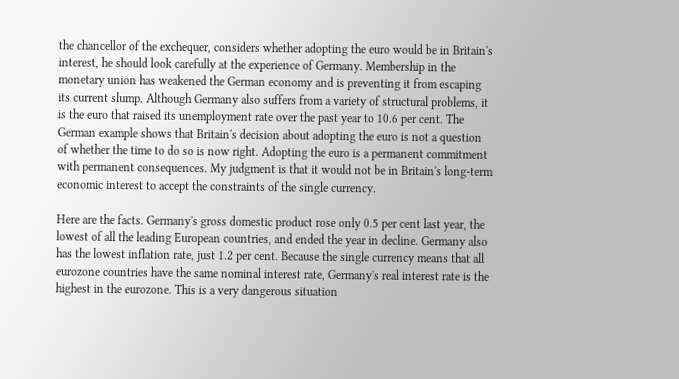the chancellor of the exchequer, considers whether adopting the euro would be in Britain's interest, he should look carefully at the experience of Germany. Membership in the monetary union has weakened the German economy and is preventing it from escaping its current slump. Although Germany also suffers from a variety of structural problems, it is the euro that raised its unemployment rate over the past year to 10.6 per cent. The German example shows that Britain's decision about adopting the euro is not a question of whether the time to do so is now right. Adopting the euro is a permanent commitment with permanent consequences. My judgment is that it would not be in Britain's long-term economic interest to accept the constraints of the single currency.

Here are the facts. Germany's gross domestic product rose only 0.5 per cent last year, the lowest of all the leading European countries, and ended the year in decline. Germany also has the lowest inflation rate, just 1.2 per cent. Because the single currency means that all eurozone countries have the same nominal interest rate, Germany's real interest rate is the highest in the eurozone. This is a very dangerous situation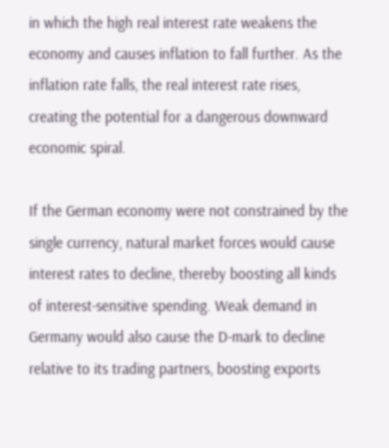in which the high real interest rate weakens the economy and causes inflation to fall further. As the inflation rate falls, the real interest rate rises, creating the potential for a dangerous downward economic spiral.

If the German economy were not constrained by the single currency, natural market forces would cause interest rates to decline, thereby boosting all kinds of interest-sensitive spending. Weak demand in Germany would also cause the D-mark to decline relative to its trading partners, boosting exports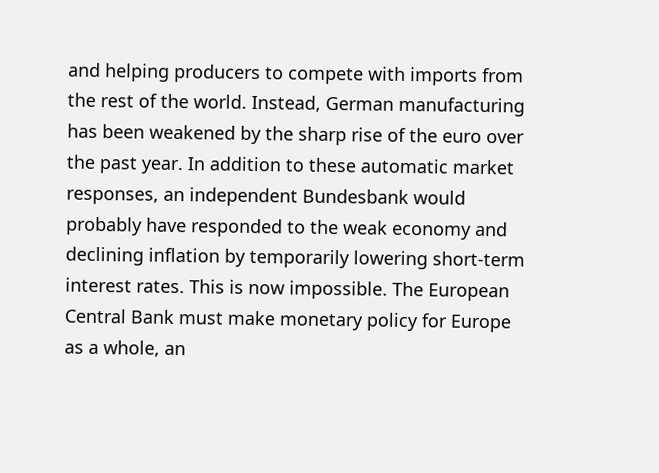and helping producers to compete with imports from the rest of the world. Instead, German manufacturing has been weakened by the sharp rise of the euro over the past year. In addition to these automatic market responses, an independent Bundesbank would probably have responded to the weak economy and declining inflation by temporarily lowering short-term interest rates. This is now impossible. The European Central Bank must make monetary policy for Europe as a whole, an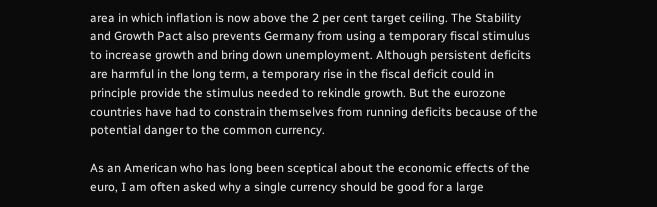area in which inflation is now above the 2 per cent target ceiling. The Stability and Growth Pact also prevents Germany from using a temporary fiscal stimulus to increase growth and bring down unemployment. Although persistent deficits are harmful in the long term, a temporary rise in the fiscal deficit could in principle provide the stimulus needed to rekindle growth. But the eurozone countries have had to constrain themselves from running deficits because of the potential danger to the common currency.

As an American who has long been sceptical about the economic effects of the euro, I am often asked why a single currency should be good for a large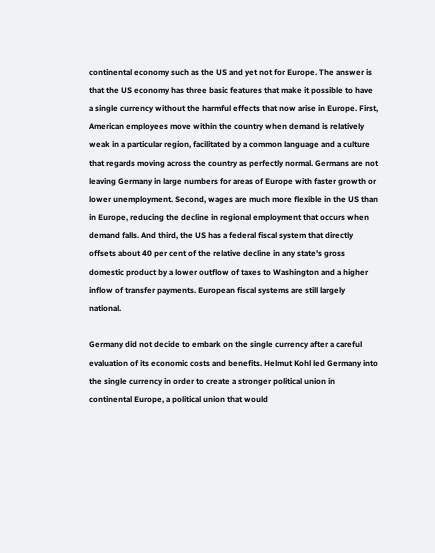continental economy such as the US and yet not for Europe. The answer is that the US economy has three basic features that make it possible to have a single currency without the harmful effects that now arise in Europe. First, American employees move within the country when demand is relatively weak in a particular region, facilitated by a common language and a culture that regards moving across the country as perfectly normal. Germans are not leaving Germany in large numbers for areas of Europe with faster growth or lower unemployment. Second, wages are much more flexible in the US than in Europe, reducing the decline in regional employment that occurs when demand falls. And third, the US has a federal fiscal system that directly offsets about 40 per cent of the relative decline in any state's gross domestic product by a lower outflow of taxes to Washington and a higher inflow of transfer payments. European fiscal systems are still largely national.

Germany did not decide to embark on the single currency after a careful evaluation of its economic costs and benefits. Helmut Kohl led Germany into the single currency in order to create a stronger political union in continental Europe, a political union that would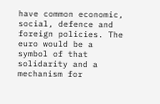have common economic, social, defence and foreign policies. The euro would be a symbol of that solidarity and a mechanism for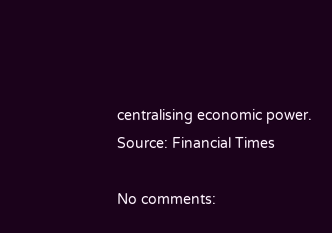centralising economic power.
Source: Financial Times

No comments: